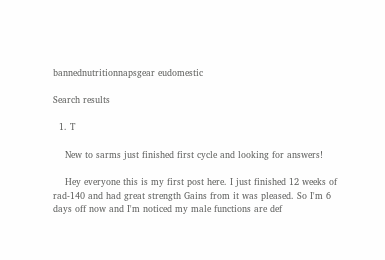bannednutritionnapsgear eudomestic

Search results

  1. T

    New to sarms just finished first cycle and looking for answers!

    Hey everyone this is my first post here. I just finished 12 weeks of rad-140 and had great strength Gains from it was pleased. So I'm 6 days off now and I'm noticed my male functions are def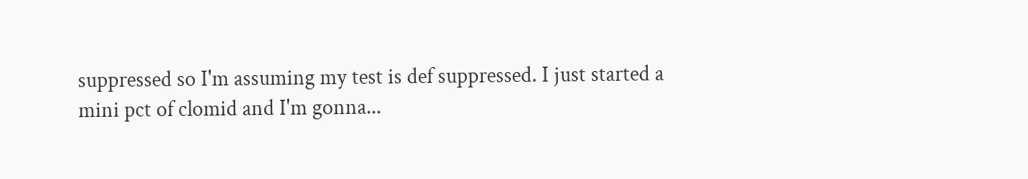suppressed so I'm assuming my test is def suppressed. I just started a mini pct of clomid and I'm gonna...